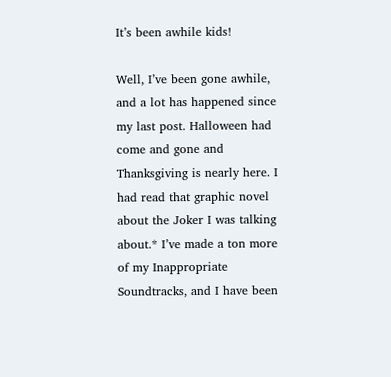It’s been awhile kids!

Well, I’ve been gone awhile, and a lot has happened since my last post. Halloween had come and gone and Thanksgiving is nearly here. I had read that graphic novel about the Joker I was talking about.* I’ve made a ton more of my Inappropriate Soundtracks, and I have been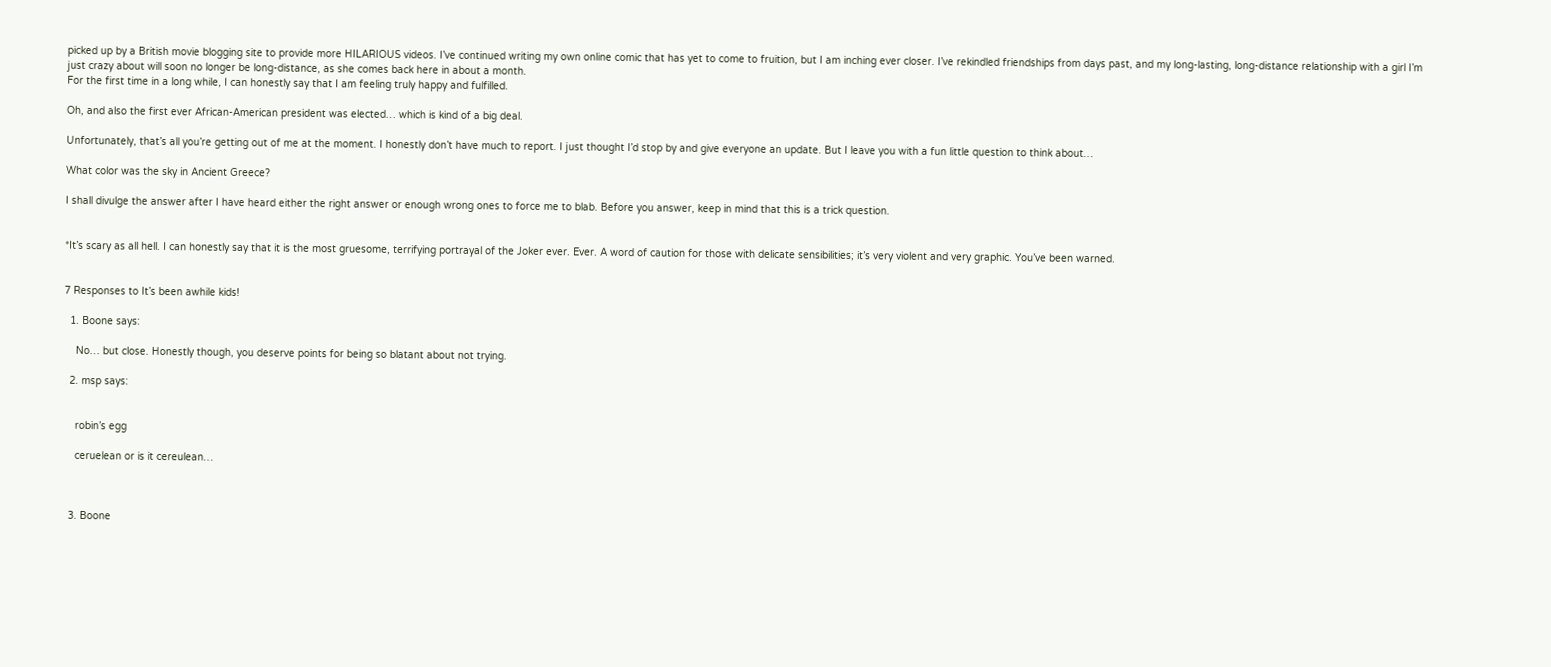picked up by a British movie blogging site to provide more HILARIOUS videos. I’ve continued writing my own online comic that has yet to come to fruition, but I am inching ever closer. I’ve rekindled friendships from days past, and my long-lasting, long-distance relationship with a girl I’m just crazy about will soon no longer be long-distance, as she comes back here in about a month.
For the first time in a long while, I can honestly say that I am feeling truly happy and fulfilled.

Oh, and also the first ever African-American president was elected… which is kind of a big deal.

Unfortunately, that’s all you’re getting out of me at the moment. I honestly don’t have much to report. I just thought I’d stop by and give everyone an update. But I leave you with a fun little question to think about…

What color was the sky in Ancient Greece?

I shall divulge the answer after I have heard either the right answer or enough wrong ones to force me to blab. Before you answer, keep in mind that this is a trick question.


*It’s scary as all hell. I can honestly say that it is the most gruesome, terrifying portrayal of the Joker ever. Ever. A word of caution for those with delicate sensibilities; it’s very violent and very graphic. You’ve been warned.


7 Responses to It’s been awhile kids!

  1. Boone says:

    No… but close. Honestly though, you deserve points for being so blatant about not trying.

  2. msp says:


    robin’s egg

    ceruelean or is it cereulean…



  3. Boone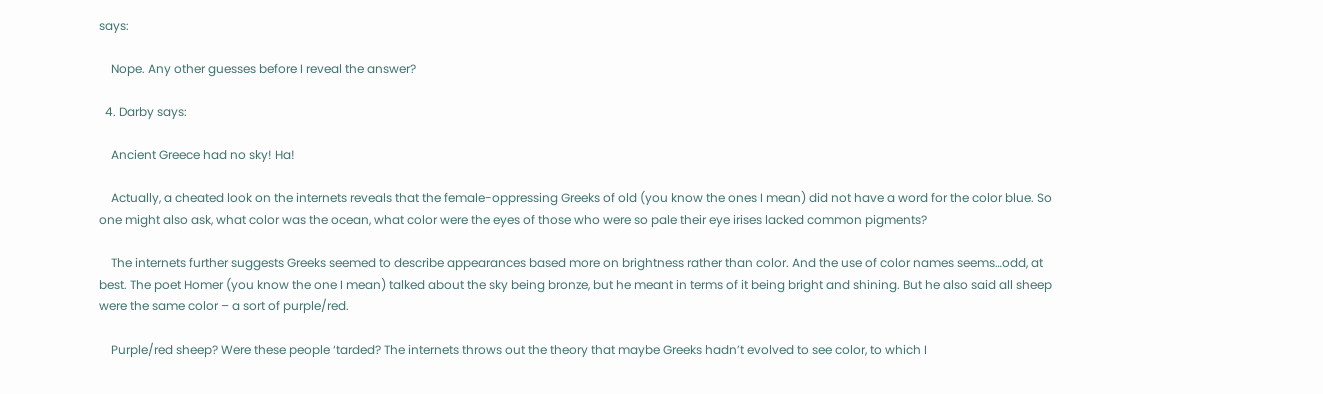says:

    Nope. Any other guesses before I reveal the answer?

  4. Darby says:

    Ancient Greece had no sky! Ha!

    Actually, a cheated look on the internets reveals that the female-oppressing Greeks of old (you know the ones I mean) did not have a word for the color blue. So one might also ask, what color was the ocean, what color were the eyes of those who were so pale their eye irises lacked common pigments?

    The internets further suggests Greeks seemed to describe appearances based more on brightness rather than color. And the use of color names seems…odd, at best. The poet Homer (you know the one I mean) talked about the sky being bronze, but he meant in terms of it being bright and shining. But he also said all sheep were the same color – a sort of purple/red.

    Purple/red sheep? Were these people ‘tarded? The internets throws out the theory that maybe Greeks hadn’t evolved to see color, to which I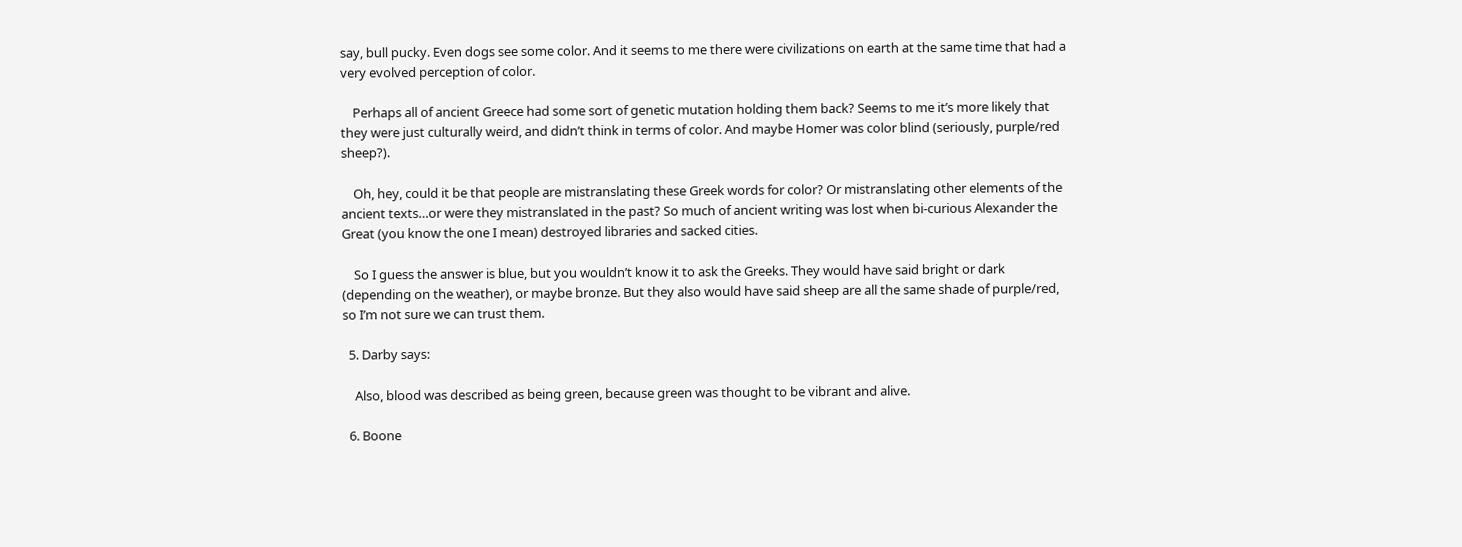say, bull pucky. Even dogs see some color. And it seems to me there were civilizations on earth at the same time that had a very evolved perception of color.

    Perhaps all of ancient Greece had some sort of genetic mutation holding them back? Seems to me it’s more likely that they were just culturally weird, and didn’t think in terms of color. And maybe Homer was color blind (seriously, purple/red sheep?).

    Oh, hey, could it be that people are mistranslating these Greek words for color? Or mistranslating other elements of the ancient texts…or were they mistranslated in the past? So much of ancient writing was lost when bi-curious Alexander the Great (you know the one I mean) destroyed libraries and sacked cities.

    So I guess the answer is blue, but you wouldn’t know it to ask the Greeks. They would have said bright or dark (depending on the weather), or maybe bronze. But they also would have said sheep are all the same shade of purple/red, so I’m not sure we can trust them.

  5. Darby says:

    Also, blood was described as being green, because green was thought to be vibrant and alive.

  6. Boone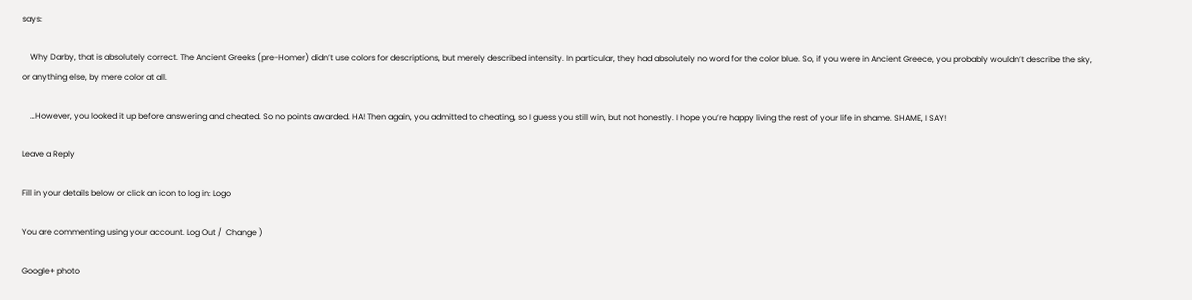says:

    Why Darby, that is absolutely correct. The Ancient Greeks (pre-Homer) didn’t use colors for descriptions, but merely described intensity. In particular, they had absolutely no word for the color blue. So, if you were in Ancient Greece, you probably wouldn’t describe the sky, or anything else, by mere color at all.

    …However, you looked it up before answering and cheated. So no points awarded. HA! Then again, you admitted to cheating, so I guess you still win, but not honestly. I hope you’re happy living the rest of your life in shame. SHAME, I SAY!

Leave a Reply

Fill in your details below or click an icon to log in: Logo

You are commenting using your account. Log Out /  Change )

Google+ photo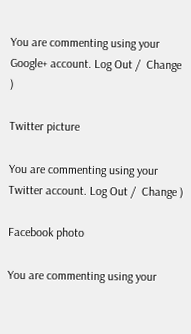You are commenting using your Google+ account. Log Out /  Change )

Twitter picture

You are commenting using your Twitter account. Log Out /  Change )

Facebook photo

You are commenting using your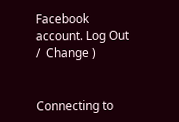Facebook account. Log Out /  Change )


Connecting to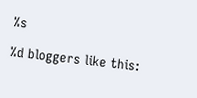%s

%d bloggers like this: